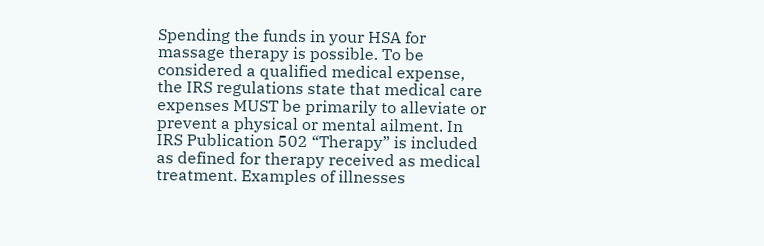Spending the funds in your HSA for massage therapy is possible. To be considered a qualified medical expense, the IRS regulations state that medical care expenses MUST be primarily to alleviate or prevent a physical or mental ailment. In IRS Publication 502 “Therapy” is included as defined for therapy received as medical treatment. Examples of illnesses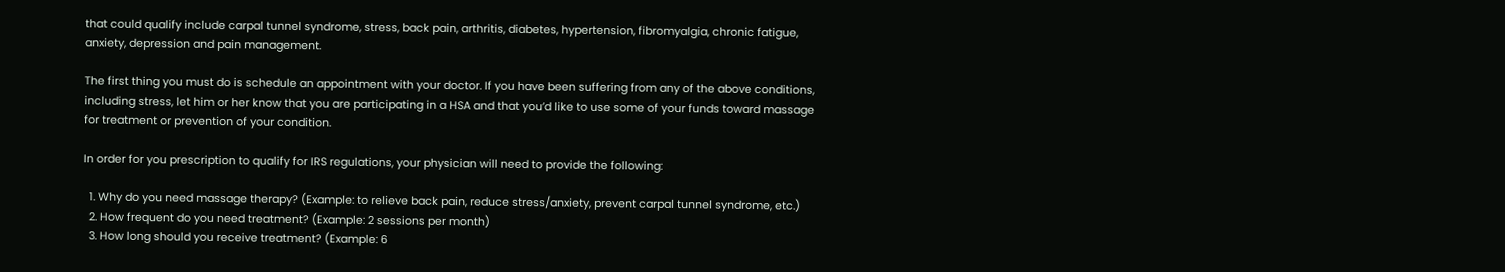that could qualify include carpal tunnel syndrome, stress, back pain, arthritis, diabetes, hypertension, fibromyalgia, chronic fatigue, anxiety, depression and pain management.

The first thing you must do is schedule an appointment with your doctor. If you have been suffering from any of the above conditions, including stress, let him or her know that you are participating in a HSA and that you’d like to use some of your funds toward massage for treatment or prevention of your condition.

In order for you prescription to qualify for IRS regulations, your physician will need to provide the following:

  1. Why do you need massage therapy? (Example: to relieve back pain, reduce stress/anxiety, prevent carpal tunnel syndrome, etc.)
  2. How frequent do you need treatment? (Example: 2 sessions per month)
  3. How long should you receive treatment? (Example: 6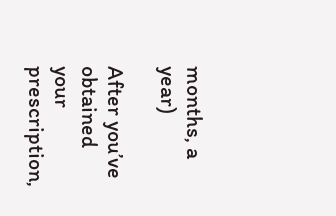months, a year)

After you’ve obtained your prescription,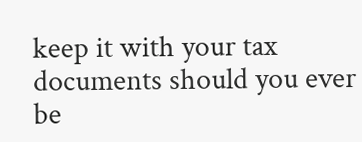keep it with your tax documents should you ever be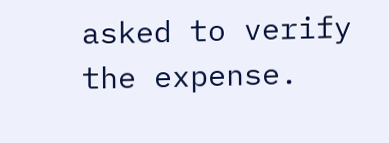asked to verify the expense.